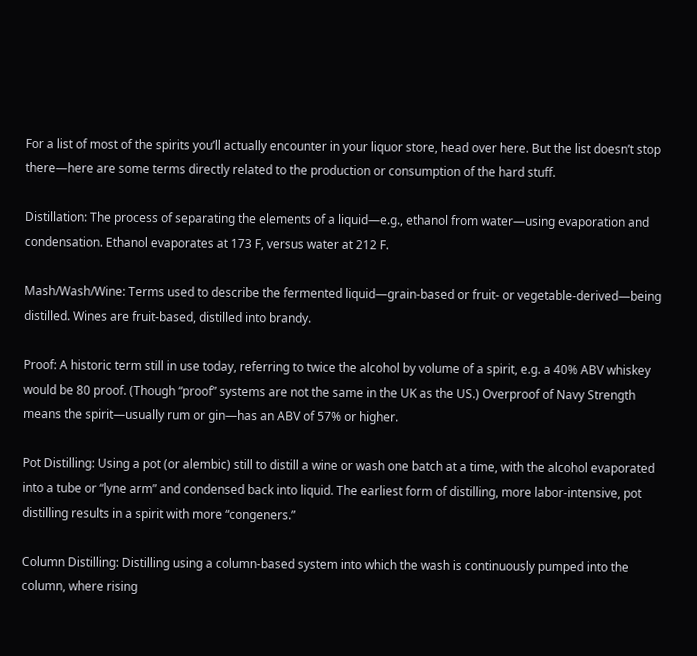For a list of most of the spirits you’ll actually encounter in your liquor store, head over here. But the list doesn’t stop there—here are some terms directly related to the production or consumption of the hard stuff.

Distillation: The process of separating the elements of a liquid—e.g., ethanol from water—using evaporation and condensation. Ethanol evaporates at 173 F, versus water at 212 F.

Mash/Wash/Wine: Terms used to describe the fermented liquid—grain-based or fruit- or vegetable-derived—being distilled. Wines are fruit-based, distilled into brandy.

Proof: A historic term still in use today, referring to twice the alcohol by volume of a spirit, e.g. a 40% ABV whiskey would be 80 proof. (Though “proof” systems are not the same in the UK as the US.) Overproof of Navy Strength means the spirit—usually rum or gin—has an ABV of 57% or higher.

Pot Distilling: Using a pot (or alembic) still to distill a wine or wash one batch at a time, with the alcohol evaporated into a tube or “lyne arm” and condensed back into liquid. The earliest form of distilling, more labor-intensive, pot distilling results in a spirit with more “congeners.”

Column Distilling: Distilling using a column-based system into which the wash is continuously pumped into the column, where rising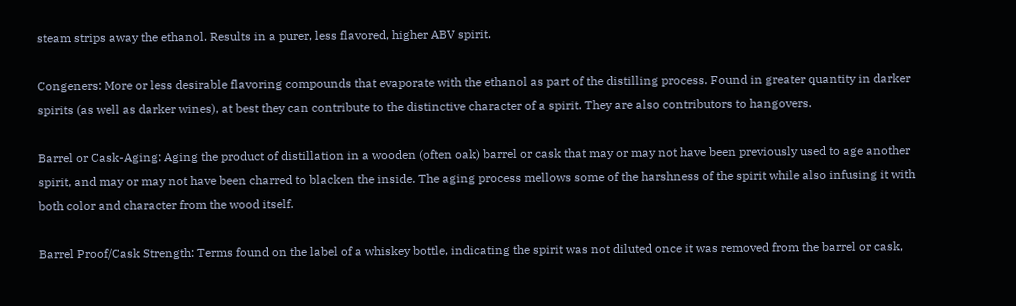steam strips away the ethanol. Results in a purer, less flavored, higher ABV spirit.

Congeners: More or less desirable flavoring compounds that evaporate with the ethanol as part of the distilling process. Found in greater quantity in darker spirits (as well as darker wines), at best they can contribute to the distinctive character of a spirit. They are also contributors to hangovers.

Barrel or Cask-Aging: Aging the product of distillation in a wooden (often oak) barrel or cask that may or may not have been previously used to age another spirit, and may or may not have been charred to blacken the inside. The aging process mellows some of the harshness of the spirit while also infusing it with both color and character from the wood itself.

Barrel Proof/Cask Strength: Terms found on the label of a whiskey bottle, indicating the spirit was not diluted once it was removed from the barrel or cask,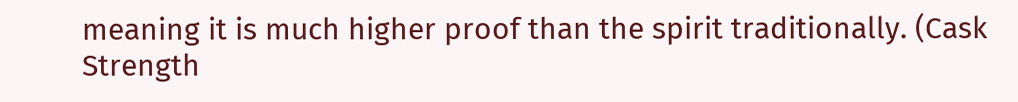meaning it is much higher proof than the spirit traditionally. (Cask Strength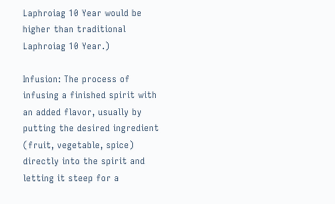Laphroiag 10 Year would be higher than traditional Laphroiag 10 Year.)

Infusion: The process of infusing a finished spirit with an added flavor, usually by putting the desired ingredient (fruit, vegetable, spice) directly into the spirit and letting it steep for a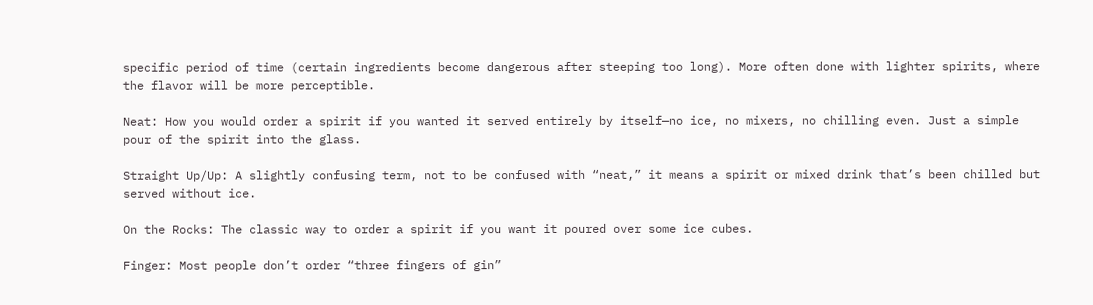specific period of time (certain ingredients become dangerous after steeping too long). More often done with lighter spirits, where the flavor will be more perceptible.

Neat: How you would order a spirit if you wanted it served entirely by itself—no ice, no mixers, no chilling even. Just a simple pour of the spirit into the glass.

Straight Up/Up: A slightly confusing term, not to be confused with “neat,” it means a spirit or mixed drink that’s been chilled but served without ice.

On the Rocks: The classic way to order a spirit if you want it poured over some ice cubes.

Finger: Most people don’t order “three fingers of gin”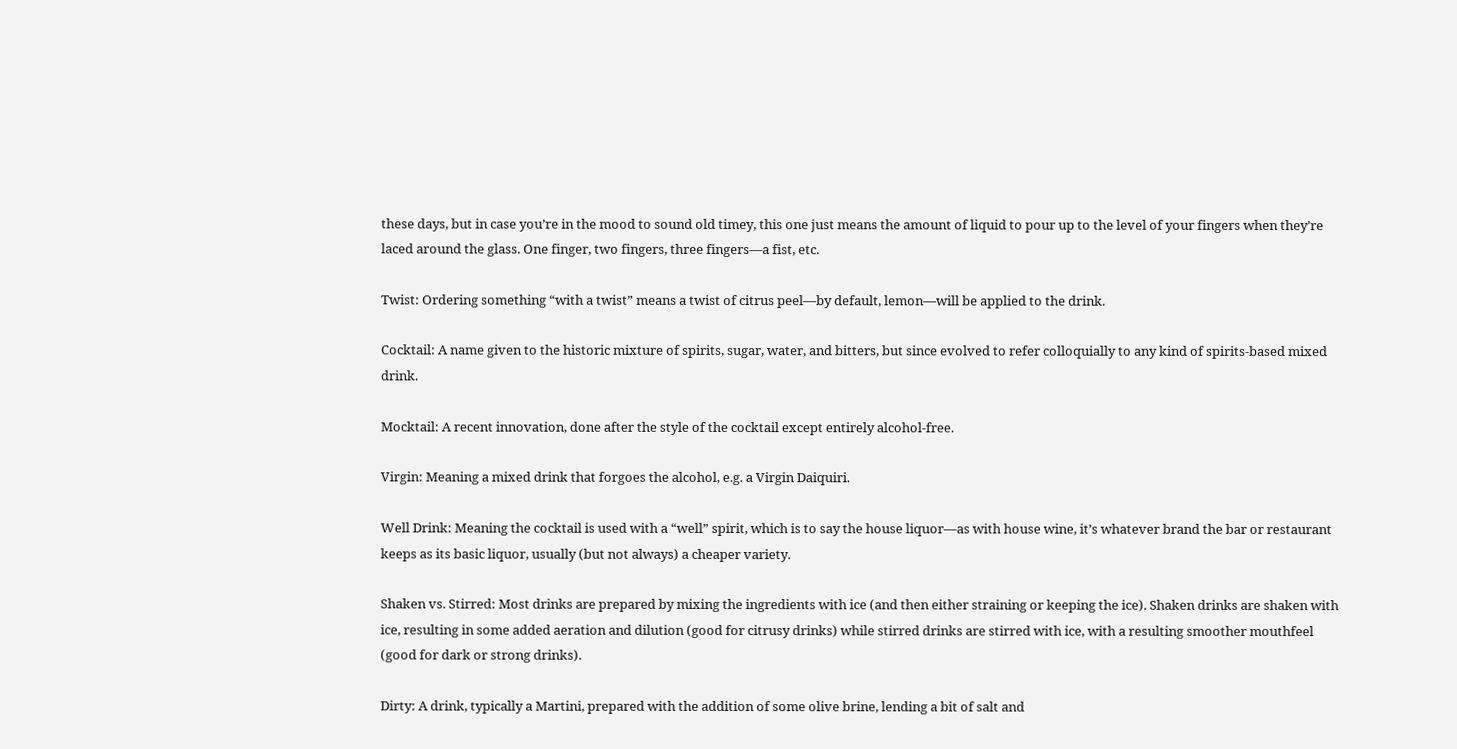these days, but in case you’re in the mood to sound old timey, this one just means the amount of liquid to pour up to the level of your fingers when they’re laced around the glass. One finger, two fingers, three fingers—a fist, etc.

Twist: Ordering something “with a twist” means a twist of citrus peel—by default, lemon—will be applied to the drink.

Cocktail: A name given to the historic mixture of spirits, sugar, water, and bitters, but since evolved to refer colloquially to any kind of spirits-based mixed drink.

Mocktail: A recent innovation, done after the style of the cocktail except entirely alcohol-free.

Virgin: Meaning a mixed drink that forgoes the alcohol, e.g. a Virgin Daiquiri.

Well Drink: Meaning the cocktail is used with a “well” spirit, which is to say the house liquor—as with house wine, it’s whatever brand the bar or restaurant keeps as its basic liquor, usually (but not always) a cheaper variety.

Shaken vs. Stirred: Most drinks are prepared by mixing the ingredients with ice (and then either straining or keeping the ice). Shaken drinks are shaken with ice, resulting in some added aeration and dilution (good for citrusy drinks) while stirred drinks are stirred with ice, with a resulting smoother mouthfeel (good for dark or strong drinks).

Dirty: A drink, typically a Martini, prepared with the addition of some olive brine, lending a bit of salt and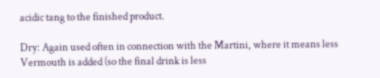acidic tang to the finished product.

Dry: Again used often in connection with the Martini, where it means less Vermouth is added (so the final drink is less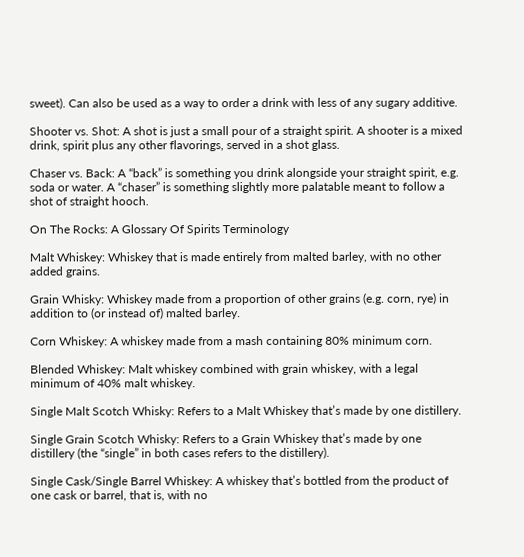sweet). Can also be used as a way to order a drink with less of any sugary additive.

Shooter vs. Shot: A shot is just a small pour of a straight spirit. A shooter is a mixed drink, spirit plus any other flavorings, served in a shot glass.

Chaser vs. Back: A “back” is something you drink alongside your straight spirit, e.g. soda or water. A “chaser” is something slightly more palatable meant to follow a shot of straight hooch.

On The Rocks: A Glossary Of Spirits Terminology

Malt Whiskey: Whiskey that is made entirely from malted barley, with no other added grains.

Grain Whisky: Whiskey made from a proportion of other grains (e.g. corn, rye) in addition to (or instead of) malted barley.

Corn Whiskey: A whiskey made from a mash containing 80% minimum corn.

Blended Whiskey: Malt whiskey combined with grain whiskey, with a legal minimum of 40% malt whiskey.

Single Malt Scotch Whisky: Refers to a Malt Whiskey that’s made by one distillery.

Single Grain Scotch Whisky: Refers to a Grain Whiskey that’s made by one distillery (the “single” in both cases refers to the distillery).

Single Cask/Single Barrel Whiskey: A whiskey that’s bottled from the product of one cask or barrel, that is, with no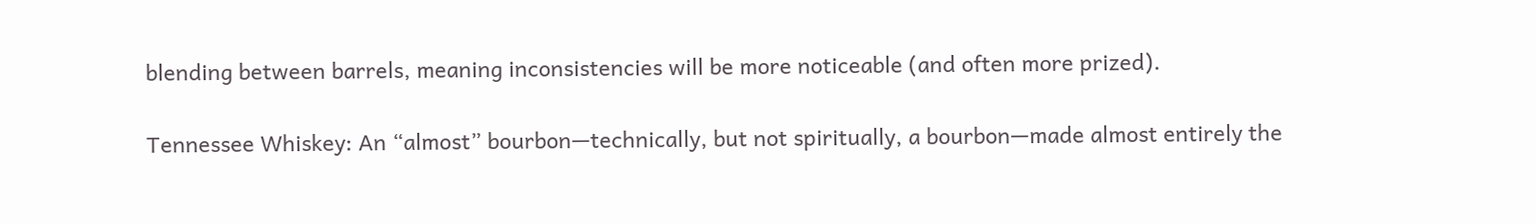blending between barrels, meaning inconsistencies will be more noticeable (and often more prized).

Tennessee Whiskey: An “almost” bourbon—technically, but not spiritually, a bourbon—made almost entirely the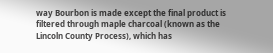way Bourbon is made except the final product is filtered through maple charcoal (known as the Lincoln County Process), which has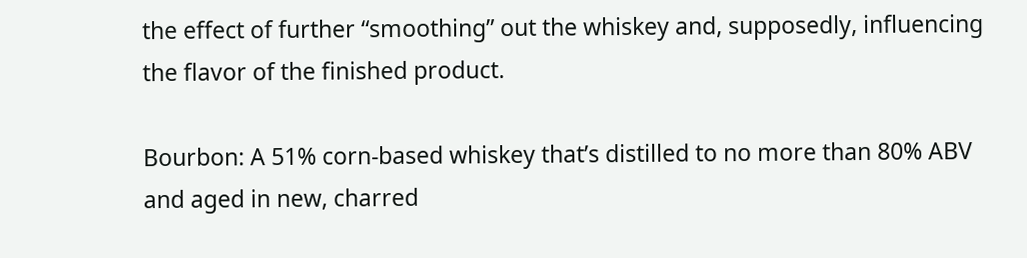the effect of further “smoothing” out the whiskey and, supposedly, influencing the flavor of the finished product.

Bourbon: A 51% corn-based whiskey that’s distilled to no more than 80% ABV and aged in new, charred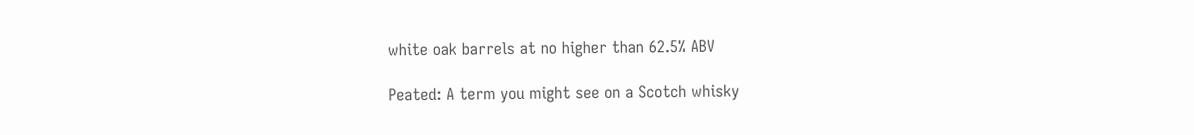white oak barrels at no higher than 62.5% ABV

Peated: A term you might see on a Scotch whisky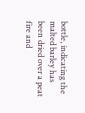bottle, indicating the malted barley has been dried over a peat fire and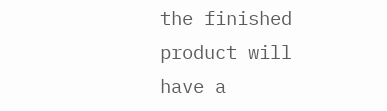the finished product will have a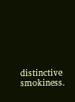distinctive smokiness.